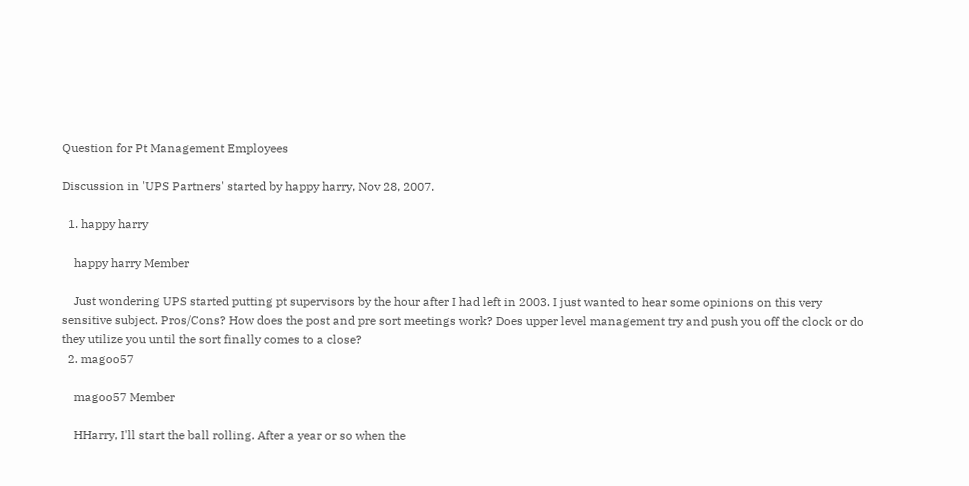Question for Pt Management Employees

Discussion in 'UPS Partners' started by happy harry, Nov 28, 2007.

  1. happy harry

    happy harry Member

    Just wondering UPS started putting pt supervisors by the hour after I had left in 2003. I just wanted to hear some opinions on this very sensitive subject. Pros/Cons? How does the post and pre sort meetings work? Does upper level management try and push you off the clock or do they utilize you until the sort finally comes to a close?
  2. magoo57

    magoo57 Member

    HHarry, I'll start the ball rolling. After a year or so when the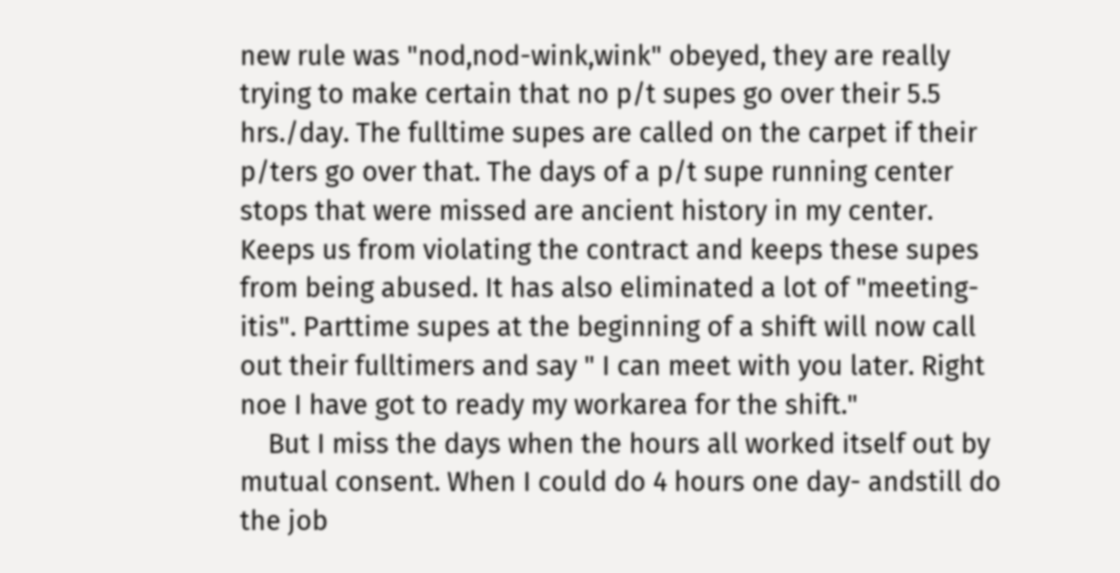new rule was "nod,nod-wink,wink" obeyed, they are really trying to make certain that no p/t supes go over their 5.5 hrs./day. The fulltime supes are called on the carpet if their p/ters go over that. The days of a p/t supe running center stops that were missed are ancient history in my center. Keeps us from violating the contract and keeps these supes from being abused. It has also eliminated a lot of "meeting-itis". Parttime supes at the beginning of a shift will now call out their fulltimers and say " I can meet with you later. Right noe I have got to ready my workarea for the shift."
    But I miss the days when the hours all worked itself out by mutual consent. When I could do 4 hours one day- andstill do the job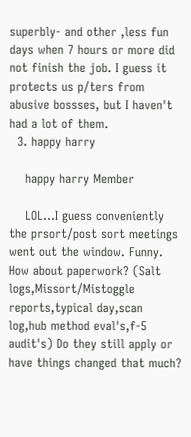superbly- and other ,less fun days when 7 hours or more did not finish the job. I guess it protects us p/ters from abusive bossses, but I haven't had a lot of them.
  3. happy harry

    happy harry Member

    LOL...I guess conveniently the prsort/post sort meetings went out the window. Funny. How about paperwork? (Salt logs,Missort/Mistoggle reports,typical day,scan log,hub method eval's,f-5 audit's) Do they still apply or have things changed that much?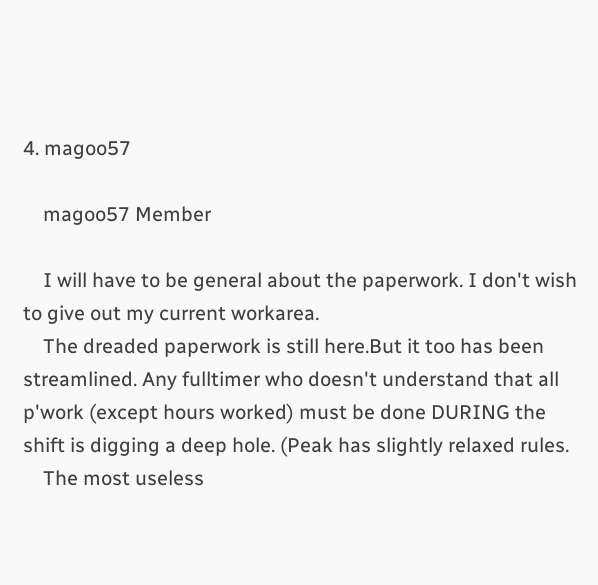4. magoo57

    magoo57 Member

    I will have to be general about the paperwork. I don't wish to give out my current workarea.
    The dreaded paperwork is still here.But it too has been streamlined. Any fulltimer who doesn't understand that all p'work (except hours worked) must be done DURING the shift is digging a deep hole. (Peak has slightly relaxed rules.
    The most useless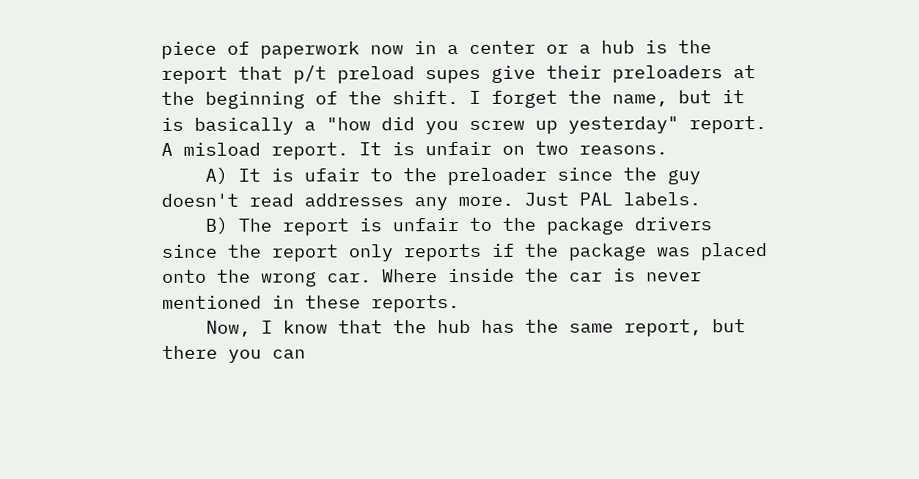piece of paperwork now in a center or a hub is the report that p/t preload supes give their preloaders at the beginning of the shift. I forget the name, but it is basically a "how did you screw up yesterday" report. A misload report. It is unfair on two reasons.
    A) It is ufair to the preloader since the guy doesn't read addresses any more. Just PAL labels.
    B) The report is unfair to the package drivers since the report only reports if the package was placed onto the wrong car. Where inside the car is never mentioned in these reports.
    Now, I know that the hub has the same report, but there you can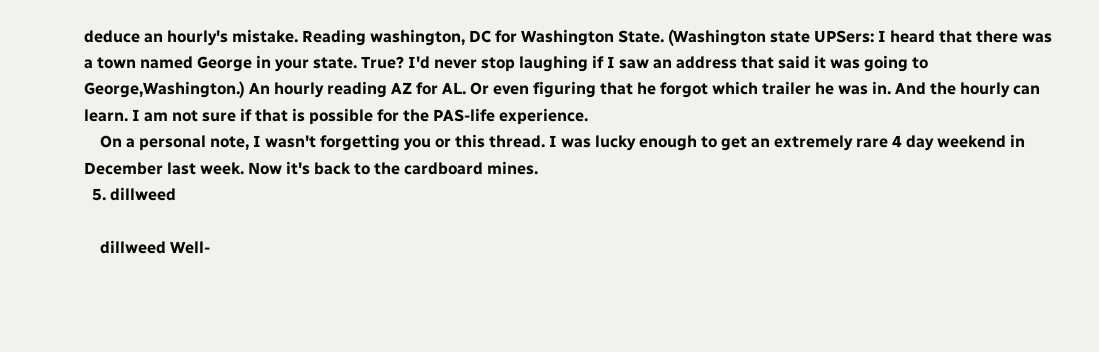deduce an hourly's mistake. Reading washington, DC for Washington State. (Washington state UPSers: I heard that there was a town named George in your state. True? I'd never stop laughing if I saw an address that said it was going to George,Washington.) An hourly reading AZ for AL. Or even figuring that he forgot which trailer he was in. And the hourly can learn. I am not sure if that is possible for the PAS-life experience.
    On a personal note, I wasn't forgetting you or this thread. I was lucky enough to get an extremely rare 4 day weekend in December last week. Now it's back to the cardboard mines.
  5. dillweed

    dillweed Well-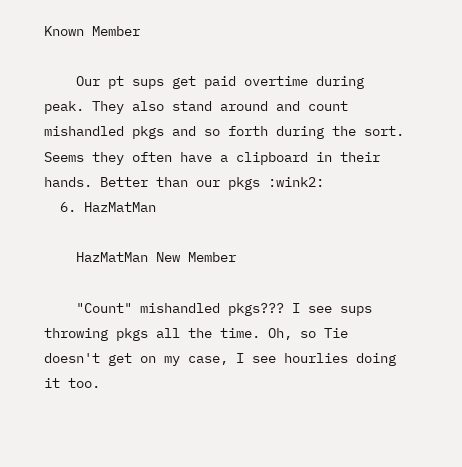Known Member

    Our pt sups get paid overtime during peak. They also stand around and count mishandled pkgs and so forth during the sort. Seems they often have a clipboard in their hands. Better than our pkgs :wink2:
  6. HazMatMan

    HazMatMan New Member

    "Count" mishandled pkgs??? I see sups throwing pkgs all the time. Oh, so Tie doesn't get on my case, I see hourlies doing it too.